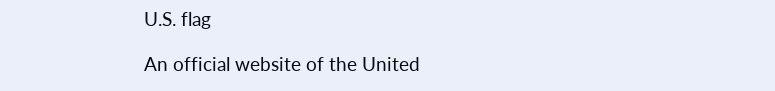U.S. flag

An official website of the United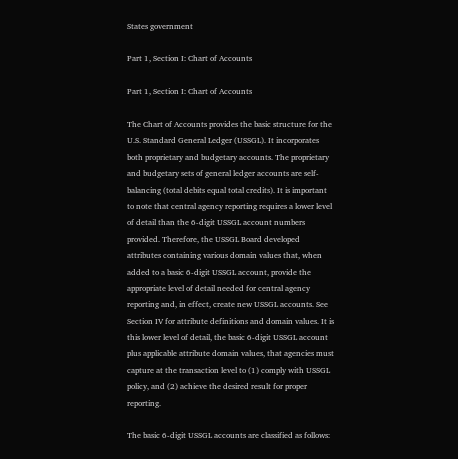States government

Part 1, Section I: Chart of Accounts

Part 1, Section I: Chart of Accounts

The Chart of Accounts provides the basic structure for the U.S. Standard General Ledger (USSGL). It incorporates both proprietary and budgetary accounts. The proprietary and budgetary sets of general ledger accounts are self-balancing (total debits equal total credits). It is important to note that central agency reporting requires a lower level of detail than the 6-digit USSGL account numbers provided. Therefore, the USSGL Board developed attributes containing various domain values that, when added to a basic 6-digit USSGL account, provide the appropriate level of detail needed for central agency reporting and, in effect, create new USSGL accounts. See Section IV for attribute definitions and domain values. It is this lower level of detail, the basic 6-digit USSGL account plus applicable attribute domain values, that agencies must capture at the transaction level to (1) comply with USSGL policy, and (2) achieve the desired result for proper reporting.

The basic 6-digit USSGL accounts are classified as follows: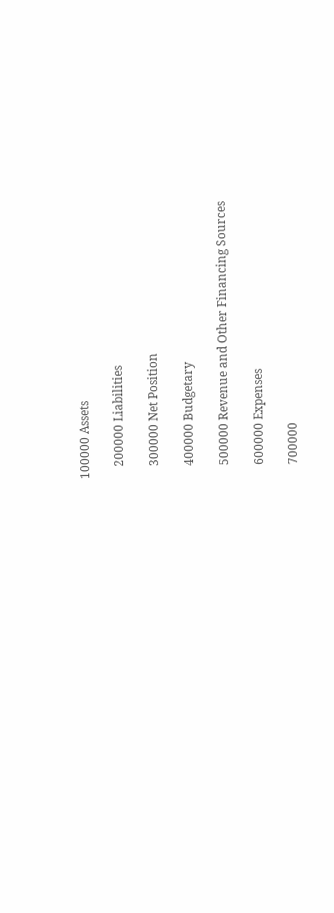100000 Assets

    200000 Liabilities

    300000 Net Position

    400000 Budgetary

    500000 Revenue and Other Financing Sources

    600000 Expenses

    700000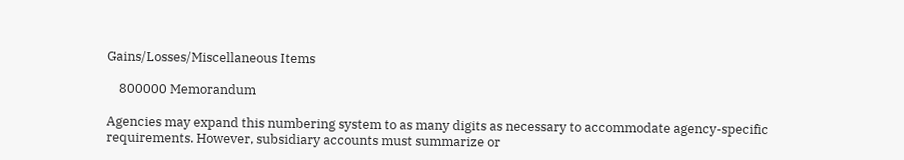Gains/Losses/Miscellaneous Items

    800000 Memorandum

Agencies may expand this numbering system to as many digits as necessary to accommodate agency-specific requirements. However, subsidiary accounts must summarize or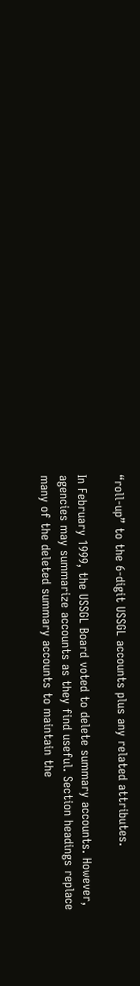“roll-up” to the 6-digit USSGL accounts plus any related attributes.

In February 1999, the USSGL Board voted to delete summary accounts. However, agencies may summarize accounts as they find useful. Section headings replace many of the deleted summary accounts to maintain the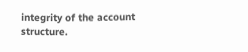integrity of the account structure.